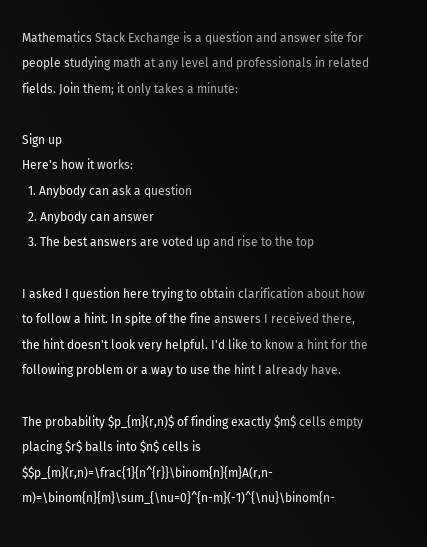Mathematics Stack Exchange is a question and answer site for people studying math at any level and professionals in related fields. Join them; it only takes a minute:

Sign up
Here's how it works:
  1. Anybody can ask a question
  2. Anybody can answer
  3. The best answers are voted up and rise to the top

I asked I question here trying to obtain clarification about how to follow a hint. In spite of the fine answers I received there, the hint doesn't look very helpful. I'd like to know a hint for the following problem or a way to use the hint I already have.

The probability $p_{m}(r,n)$ of finding exactly $m$ cells empty placing $r$ balls into $n$ cells is $$p_{m}(r,n)=\frac{1}{n^{r}}\binom{n}{m}A(r,n-m)=\binom{n}{m}\sum_{\nu=0}^{n-m}(-1)^{\nu}\binom{n-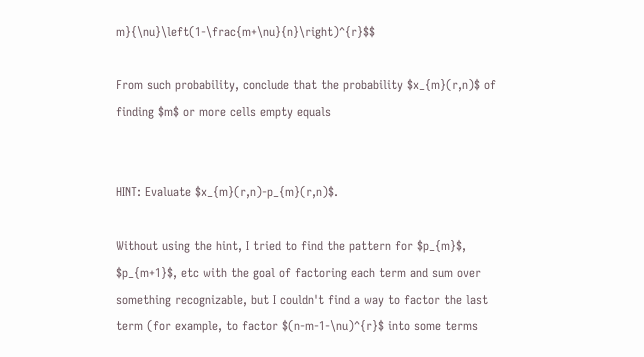m}{\nu}\left(1-\frac{m+\nu}{n}\right)^{r}$$

From such probability, conclude that the probability $x_{m}(r,n)$ of finding $m$ or more cells empty equals


HINT: Evaluate $x_{m}(r,n)-p_{m}(r,n)$.

Without using the hint, I tried to find the pattern for $p_{m}$, $p_{m+1}$, etc with the goal of factoring each term and sum over something recognizable, but I couldn't find a way to factor the last term (for example, to factor $(n-m-1-\nu)^{r}$ into some terms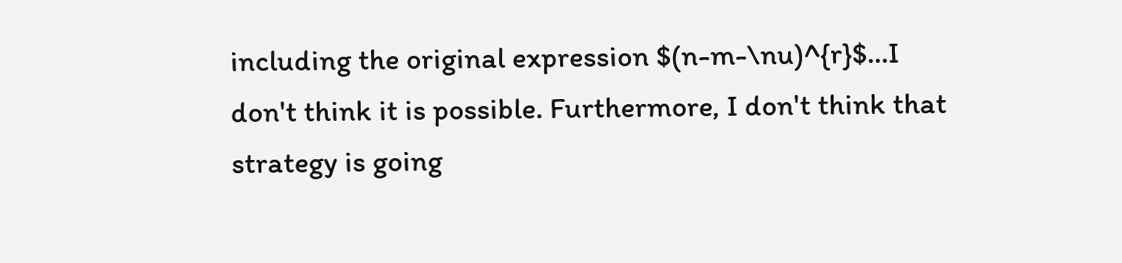including the original expression $(n-m-\nu)^{r}$...I don't think it is possible. Furthermore, I don't think that strategy is going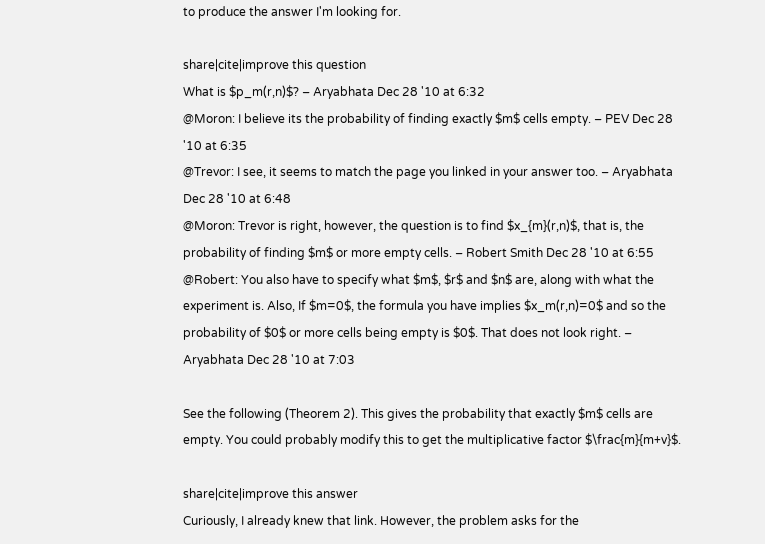to produce the answer I'm looking for.

share|cite|improve this question
What is $p_m(r,n)$? – Aryabhata Dec 28 '10 at 6:32
@Moron: I believe its the probability of finding exactly $m$ cells empty. – PEV Dec 28 '10 at 6:35
@Trevor: I see, it seems to match the page you linked in your answer too. – Aryabhata Dec 28 '10 at 6:48
@Moron: Trevor is right, however, the question is to find $x_{m}(r,n)$, that is, the probability of finding $m$ or more empty cells. – Robert Smith Dec 28 '10 at 6:55
@Robert: You also have to specify what $m$, $r$ and $n$ are, along with what the experiment is. Also, If $m=0$, the formula you have implies $x_m(r,n)=0$ and so the probability of $0$ or more cells being empty is $0$. That does not look right. – Aryabhata Dec 28 '10 at 7:03

See the following (Theorem 2). This gives the probability that exactly $m$ cells are empty. You could probably modify this to get the multiplicative factor $\frac{m}{m+v}$.

share|cite|improve this answer
Curiously, I already knew that link. However, the problem asks for the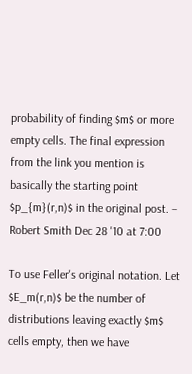probability of finding $m$ or more empty cells. The final expression from the link you mention is basically the starting point $p_{m}(r,n)$ in the original post. – Robert Smith Dec 28 '10 at 7:00

To use Feller's original notation. Let $E_m(r,n)$ be the number of distributions leaving exactly $m$ cells empty, then we have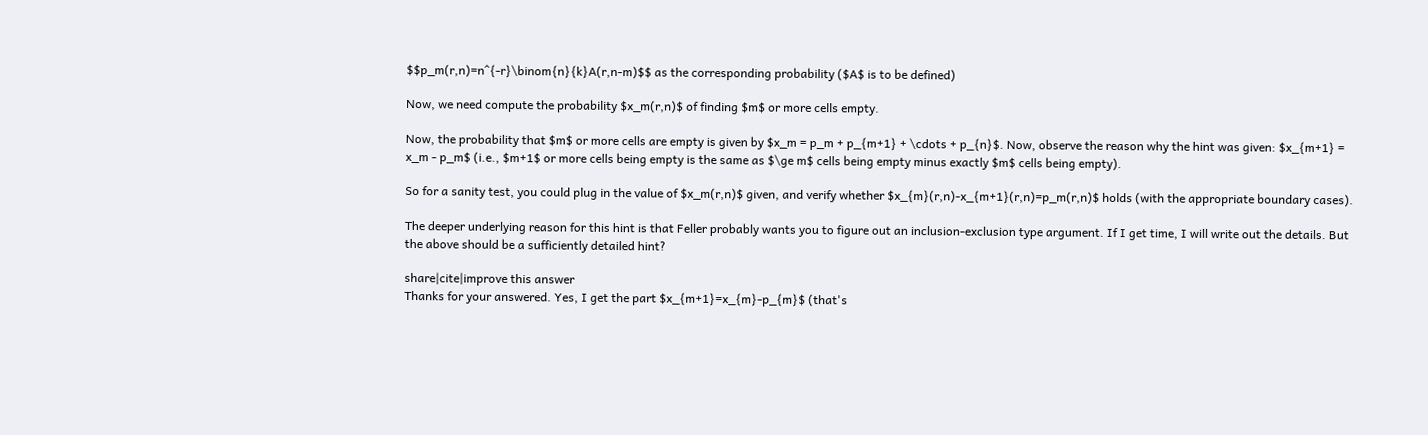$$p_m(r,n)=n^{-r}\binom{n}{k}A(r,n-m)$$ as the corresponding probability ($A$ is to be defined)

Now, we need compute the probability $x_m(r,n)$ of finding $m$ or more cells empty.

Now, the probability that $m$ or more cells are empty is given by $x_m = p_m + p_{m+1} + \cdots + p_{n}$. Now, observe the reason why the hint was given: $x_{m+1} = x_m - p_m$ (i.e., $m+1$ or more cells being empty is the same as $\ge m$ cells being empty minus exactly $m$ cells being empty).

So for a sanity test, you could plug in the value of $x_m(r,n)$ given, and verify whether $x_{m}(r,n)-x_{m+1}(r,n)=p_m(r,n)$ holds (with the appropriate boundary cases).

The deeper underlying reason for this hint is that Feller probably wants you to figure out an inclusion-exclusion type argument. If I get time, I will write out the details. But the above should be a sufficiently detailed hint?

share|cite|improve this answer
Thanks for your answered. Yes, I get the part $x_{m+1}=x_{m}-p_{m}$ (that's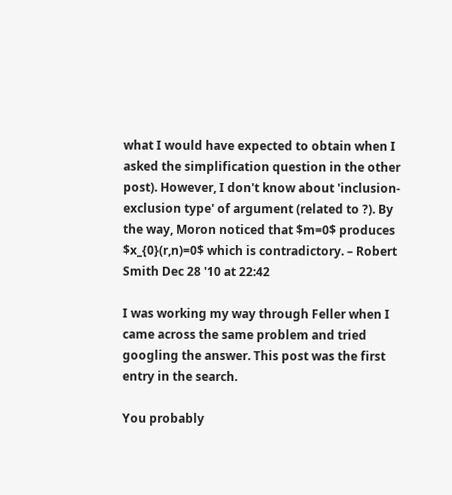what I would have expected to obtain when I asked the simplification question in the other post). However, I don't know about 'inclusion-exclusion type' of argument (related to ?). By the way, Moron noticed that $m=0$ produces $x_{0}(r,n)=0$ which is contradictory. – Robert Smith Dec 28 '10 at 22:42

I was working my way through Feller when I came across the same problem and tried googling the answer. This post was the first entry in the search.

You probably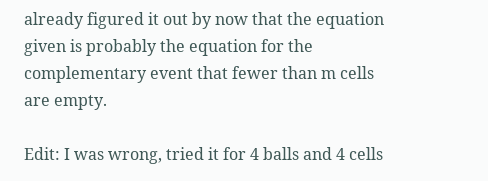already figured it out by now that the equation given is probably the equation for the complementary event that fewer than m cells are empty.

Edit: I was wrong, tried it for 4 balls and 4 cells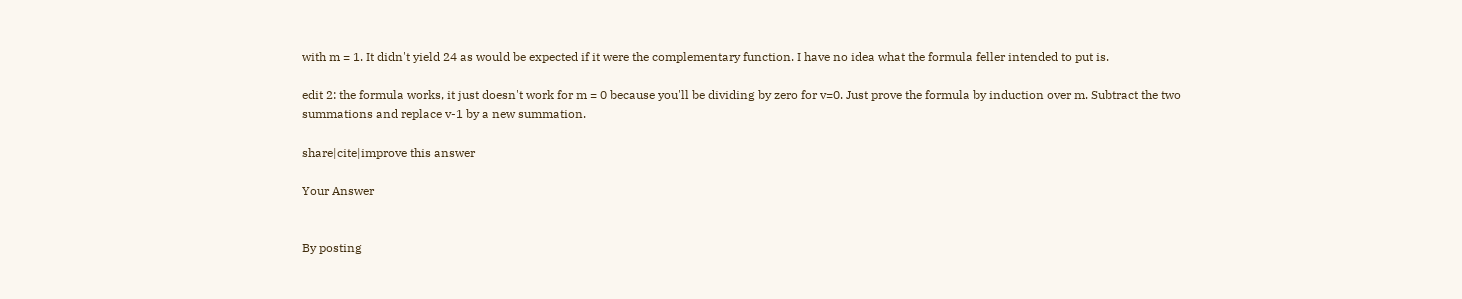with m = 1. It didn't yield 24 as would be expected if it were the complementary function. I have no idea what the formula feller intended to put is.

edit 2: the formula works, it just doesn't work for m = 0 because you'll be dividing by zero for v=0. Just prove the formula by induction over m. Subtract the two summations and replace v-1 by a new summation.

share|cite|improve this answer

Your Answer


By posting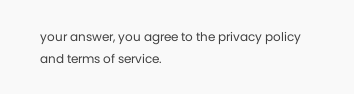your answer, you agree to the privacy policy and terms of service.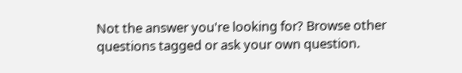Not the answer you're looking for? Browse other questions tagged or ask your own question.